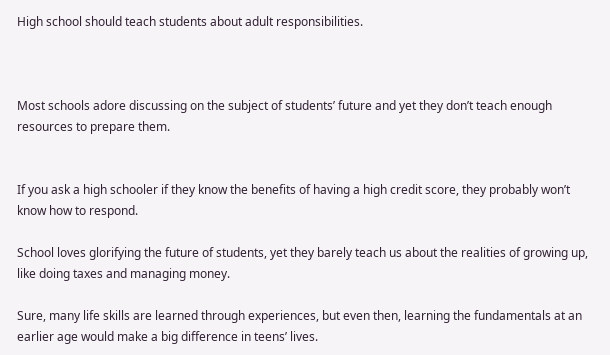High school should teach students about adult responsibilities.



Most schools adore discussing on the subject of students’ future and yet they don’t teach enough resources to prepare them.


If you ask a high schooler if they know the benefits of having a high credit score, they probably won’t know how to respond.

School loves glorifying the future of students, yet they barely teach us about the realities of growing up, like doing taxes and managing money.

Sure, many life skills are learned through experiences, but even then, learning the fundamentals at an earlier age would make a big difference in teens’ lives.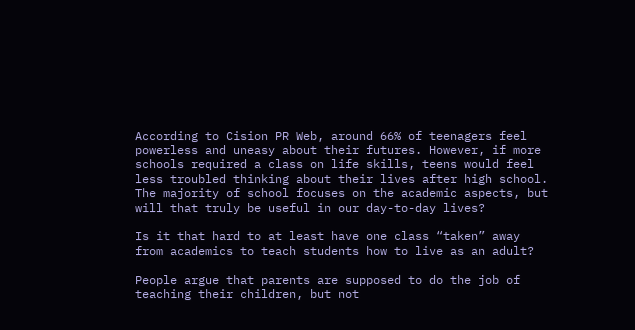According to Cision PR Web, around 66% of teenagers feel powerless and uneasy about their futures. However, if more schools required a class on life skills, teens would feel less troubled thinking about their lives after high school. The majority of school focuses on the academic aspects, but will that truly be useful in our day-to-day lives?

Is it that hard to at least have one class “taken” away from academics to teach students how to live as an adult?

People argue that parents are supposed to do the job of teaching their children, but not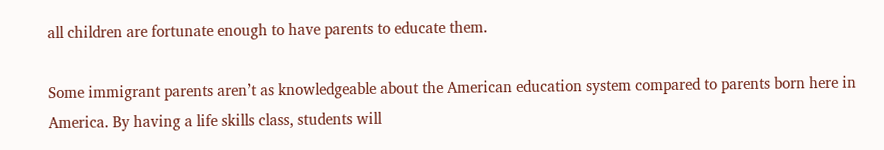all children are fortunate enough to have parents to educate them.

Some immigrant parents aren’t as knowledgeable about the American education system compared to parents born here in America. By having a life skills class, students will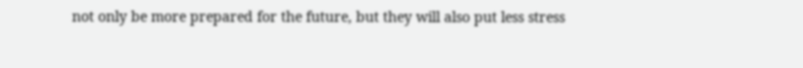not only be more prepared for the future, but they will also put less stress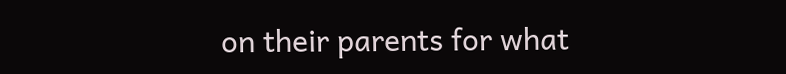on their parents for what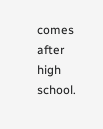comes after high school.